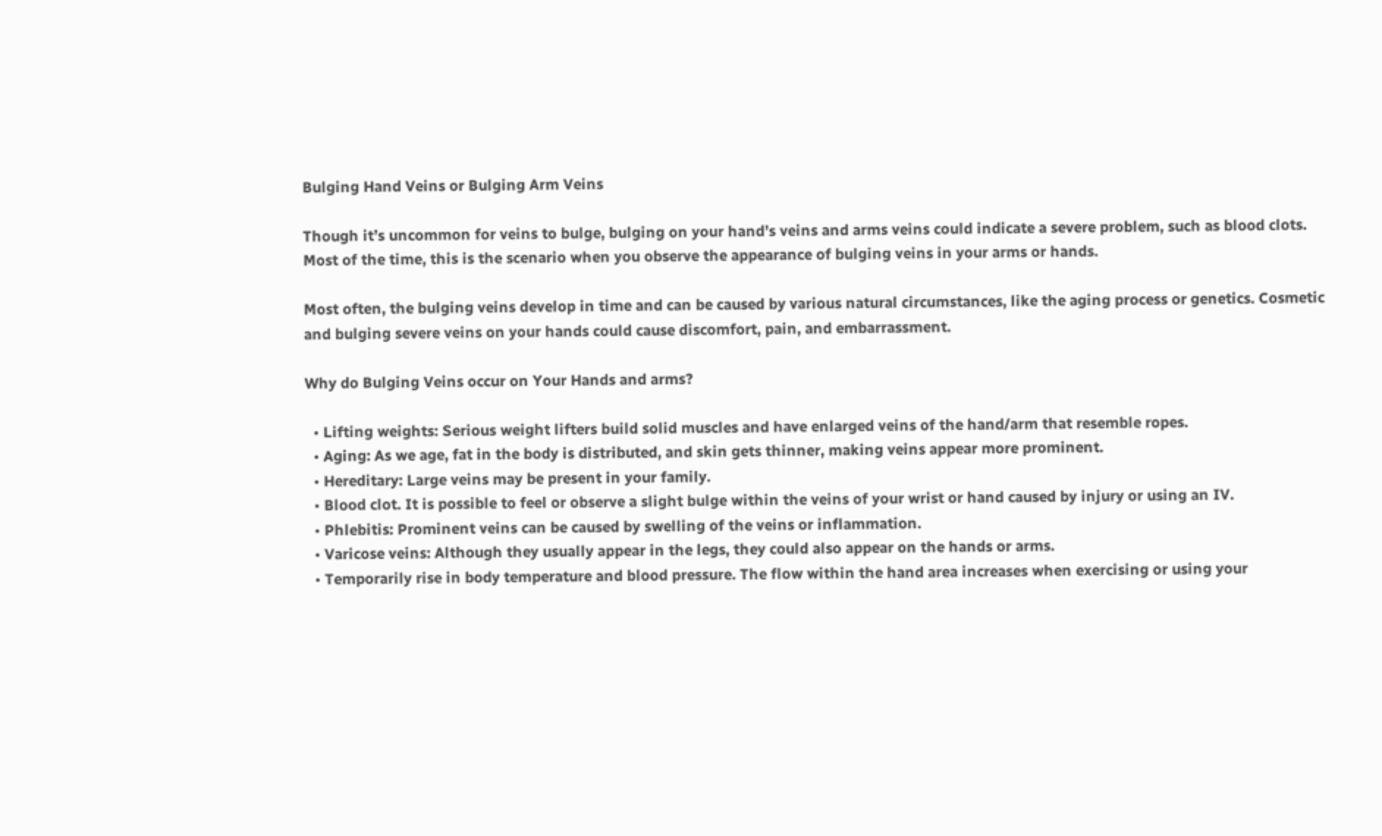Bulging Hand Veins or Bulging Arm Veins

Though it’s uncommon for veins to bulge, bulging on your hand’s veins and arms veins could indicate a severe problem, such as blood clots. Most of the time, this is the scenario when you observe the appearance of bulging veins in your arms or hands.

Most often, the bulging veins develop in time and can be caused by various natural circumstances, like the aging process or genetics. Cosmetic and bulging severe veins on your hands could cause discomfort, pain, and embarrassment.

Why do Bulging Veins occur on Your Hands and arms?

  • Lifting weights: Serious weight lifters build solid muscles and have enlarged veins of the hand/arm that resemble ropes.
  • Aging: As we age, fat in the body is distributed, and skin gets thinner, making veins appear more prominent.
  • Hereditary: Large veins may be present in your family.
  • Blood clot. It is possible to feel or observe a slight bulge within the veins of your wrist or hand caused by injury or using an IV.
  • Phlebitis: Prominent veins can be caused by swelling of the veins or inflammation.
  • Varicose veins: Although they usually appear in the legs, they could also appear on the hands or arms.
  • Temporarily rise in body temperature and blood pressure. The flow within the hand area increases when exercising or using your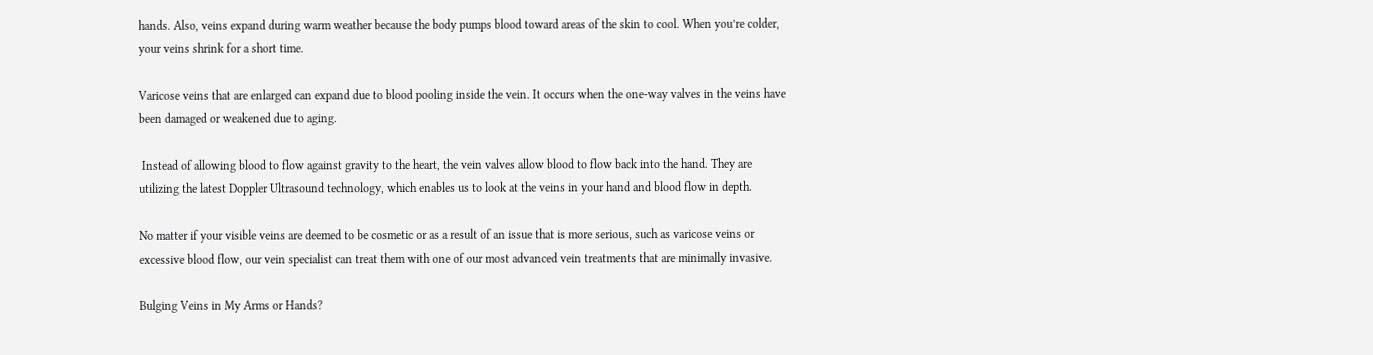hands. Also, veins expand during warm weather because the body pumps blood toward areas of the skin to cool. When you’re colder, your veins shrink for a short time.

Varicose veins that are enlarged can expand due to blood pooling inside the vein. It occurs when the one-way valves in the veins have been damaged or weakened due to aging.

 Instead of allowing blood to flow against gravity to the heart, the vein valves allow blood to flow back into the hand. They are utilizing the latest Doppler Ultrasound technology, which enables us to look at the veins in your hand and blood flow in depth.

No matter if your visible veins are deemed to be cosmetic or as a result of an issue that is more serious, such as varicose veins or excessive blood flow, our vein specialist can treat them with one of our most advanced vein treatments that are minimally invasive.

Bulging Veins in My Arms or Hands?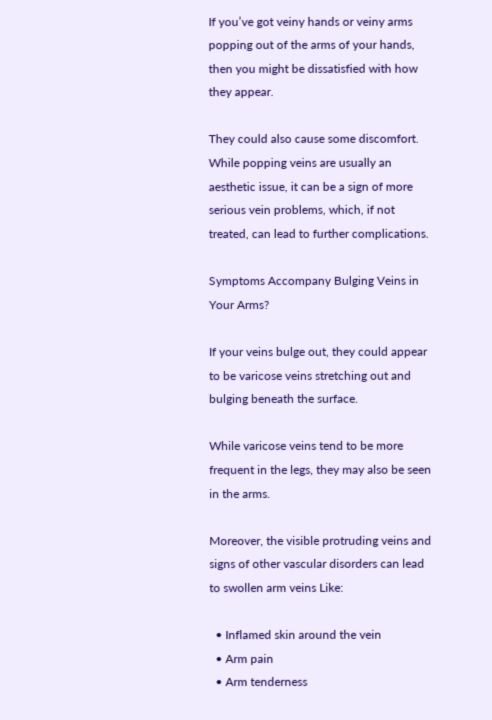If you’ve got veiny hands or veiny arms popping out of the arms of your hands, then you might be dissatisfied with how they appear.

They could also cause some discomfort. While popping veins are usually an aesthetic issue, it can be a sign of more serious vein problems, which, if not treated, can lead to further complications.

Symptoms Accompany Bulging Veins in Your Arms?

If your veins bulge out, they could appear to be varicose veins stretching out and bulging beneath the surface.

While varicose veins tend to be more frequent in the legs, they may also be seen in the arms.

Moreover, the visible protruding veins and signs of other vascular disorders can lead to swollen arm veins Like:

  • Inflamed skin around the vein
  • Arm pain
  • Arm tenderness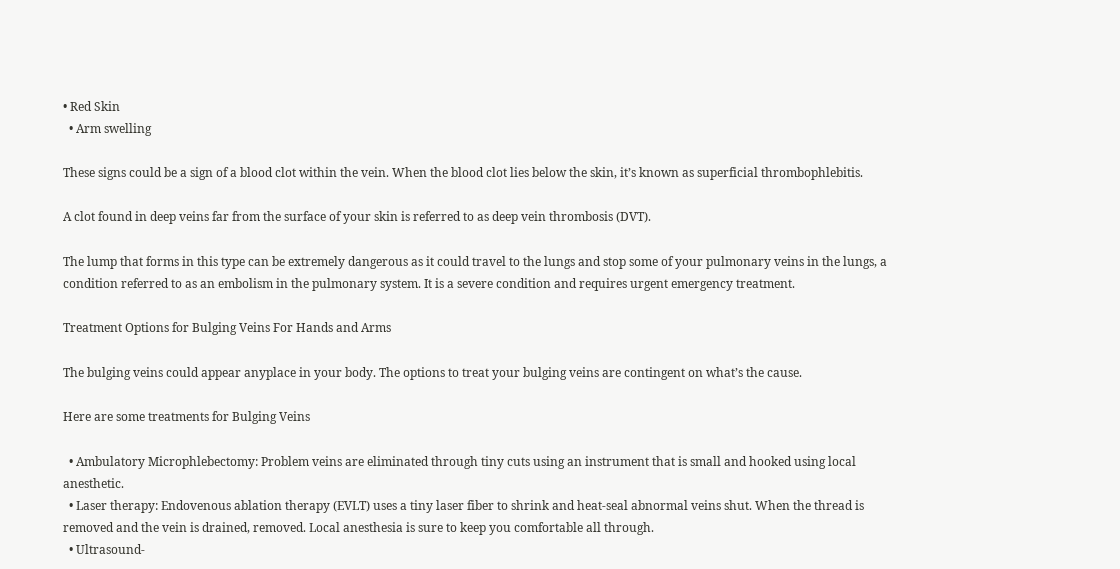• Red Skin
  • Arm swelling

These signs could be a sign of a blood clot within the vein. When the blood clot lies below the skin, it’s known as superficial thrombophlebitis.

A clot found in deep veins far from the surface of your skin is referred to as deep vein thrombosis (DVT).

The lump that forms in this type can be extremely dangerous as it could travel to the lungs and stop some of your pulmonary veins in the lungs, a condition referred to as an embolism in the pulmonary system. It is a severe condition and requires urgent emergency treatment.

Treatment Options for Bulging Veins For Hands and Arms

The bulging veins could appear anyplace in your body. The options to treat your bulging veins are contingent on what’s the cause.

Here are some treatments for Bulging Veins

  • Ambulatory Microphlebectomy: Problem veins are eliminated through tiny cuts using an instrument that is small and hooked using local anesthetic.
  • Laser therapy: Endovenous ablation therapy (EVLT) uses a tiny laser fiber to shrink and heat-seal abnormal veins shut. When the thread is removed and the vein is drained, removed. Local anesthesia is sure to keep you comfortable all through.
  • Ultrasound-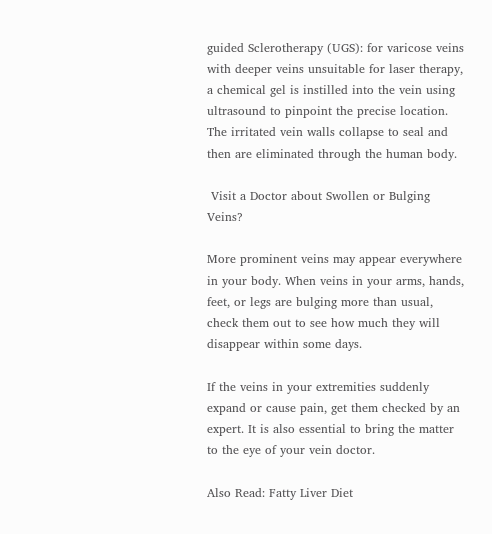guided Sclerotherapy (UGS): for varicose veins with deeper veins unsuitable for laser therapy, a chemical gel is instilled into the vein using ultrasound to pinpoint the precise location. The irritated vein walls collapse to seal and then are eliminated through the human body.

 Visit a Doctor about Swollen or Bulging Veins?

More prominent veins may appear everywhere in your body. When veins in your arms, hands, feet, or legs are bulging more than usual, check them out to see how much they will disappear within some days.

If the veins in your extremities suddenly expand or cause pain, get them checked by an expert. It is also essential to bring the matter to the eye of your vein doctor.

Also Read: Fatty Liver Diet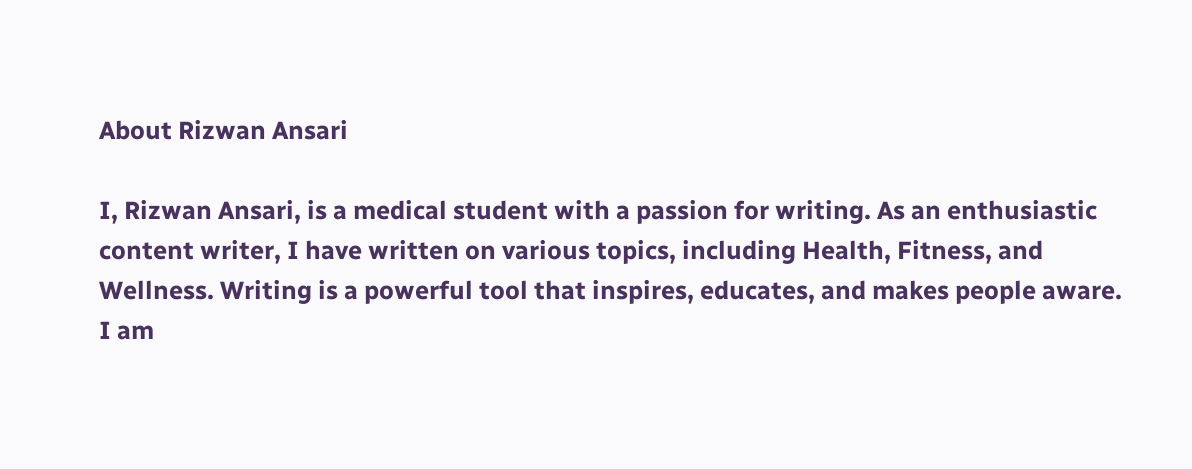About Rizwan Ansari

I, Rizwan Ansari, is a medical student with a passion for writing. As an enthusiastic content writer, I have written on various topics, including Health, Fitness, and Wellness. Writing is a powerful tool that inspires, educates, and makes people aware. I am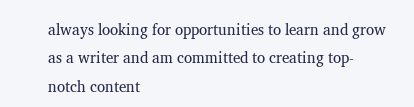always looking for opportunities to learn and grow as a writer and am committed to creating top-notch content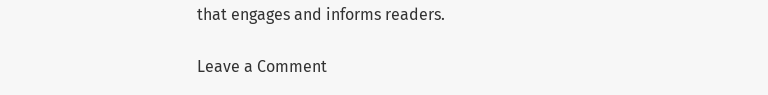that engages and informs readers.

Leave a Comment